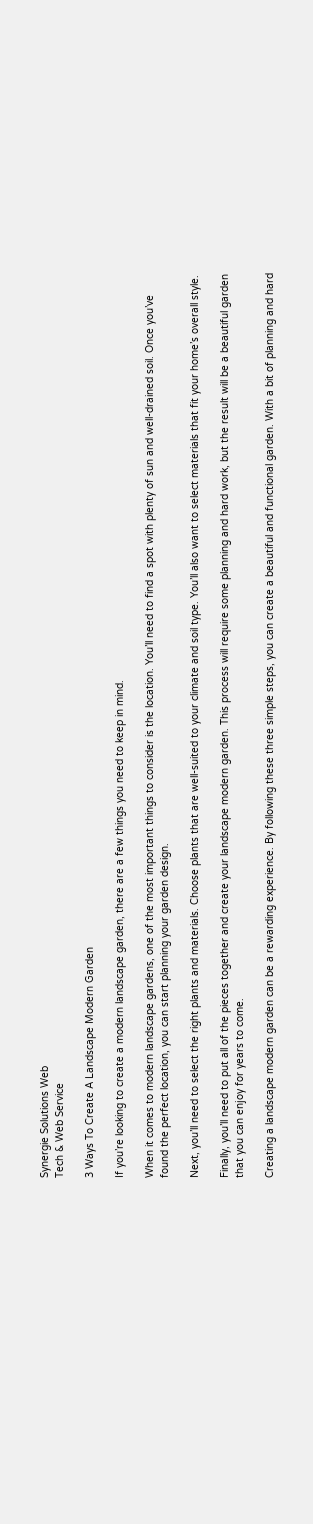Synergie Solutions Web
Tech & Web Service

3 Ways To Create A Landscape Modern Garden

If you’re looking to create a modern landscape garden, there are a few things you need to keep in mind.

When it comes to modern landscape gardens, one of the most important things to consider is the location. You’ll need to find a spot with plenty of sun and well-drained soil. Once you’ve found the perfect location, you can start planning your garden design.

Next, you’ll need to select the right plants and materials. Choose plants that are well-suited to your climate and soil type. You’ll also want to select materials that fit your home’s overall style.

Finally, you’ll need to put all of the pieces together and create your landscape modern garden. This process will require some planning and hard work, but the result will be a beautiful garden that you can enjoy for years to come.

Creating a landscape modern garden can be a rewarding experience. By following these three simple steps, you can create a beautiful and functional garden. With a bit of planning and hard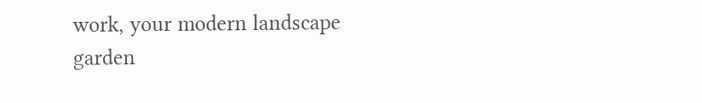work, your modern landscape garden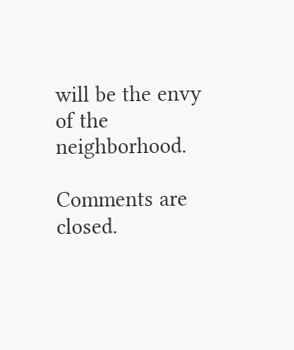will be the envy of the neighborhood.

Comments are closed.